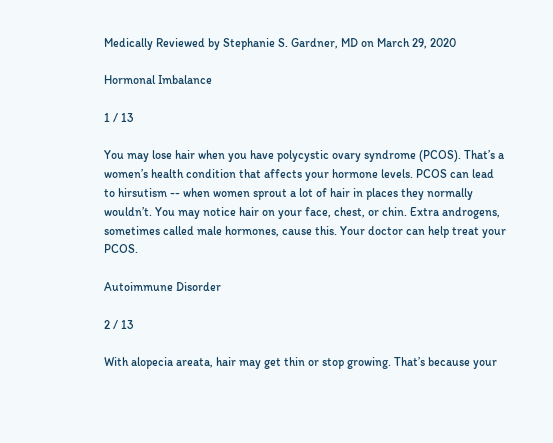Medically Reviewed by Stephanie S. Gardner, MD on March 29, 2020

Hormonal Imbalance

1 / 13

You may lose hair when you have polycystic ovary syndrome (PCOS). That’s a women’s health condition that affects your hormone levels. PCOS can lead to hirsutism -- when women sprout a lot of hair in places they normally wouldn’t. You may notice hair on your face, chest, or chin. Extra androgens, sometimes called male hormones, cause this. Your doctor can help treat your PCOS.

Autoimmune Disorder

2 / 13

With alopecia areata, hair may get thin or stop growing. That’s because your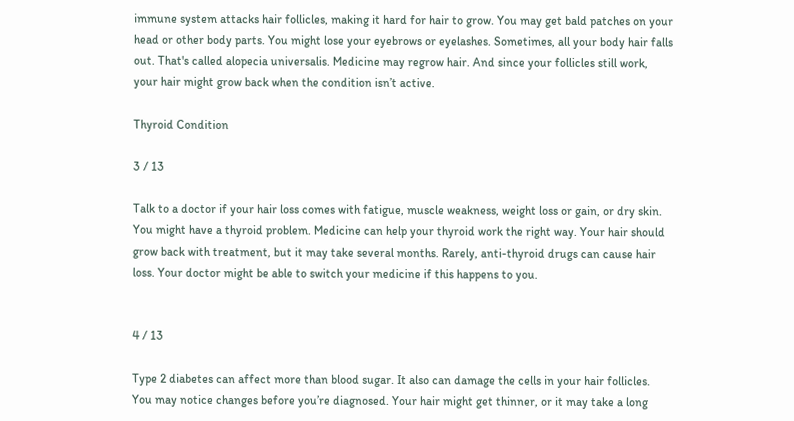immune system attacks hair follicles, making it hard for hair to grow. You may get bald patches on your head or other body parts. You might lose your eyebrows or eyelashes. Sometimes, all your body hair falls out. That's called alopecia universalis. Medicine may regrow hair. And since your follicles still work, your hair might grow back when the condition isn’t active.

Thyroid Condition

3 / 13

Talk to a doctor if your hair loss comes with fatigue, muscle weakness, weight loss or gain, or dry skin. You might have a thyroid problem. Medicine can help your thyroid work the right way. Your hair should grow back with treatment, but it may take several months. Rarely, anti-thyroid drugs can cause hair loss. Your doctor might be able to switch your medicine if this happens to you.


4 / 13

Type 2 diabetes can affect more than blood sugar. It also can damage the cells in your hair follicles. You may notice changes before you’re diagnosed. Your hair might get thinner, or it may take a long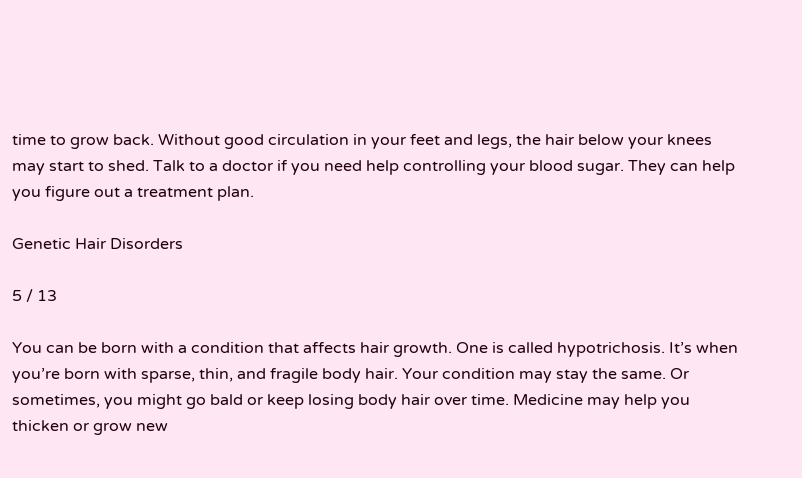time to grow back. Without good circulation in your feet and legs, the hair below your knees may start to shed. Talk to a doctor if you need help controlling your blood sugar. They can help you figure out a treatment plan.

Genetic Hair Disorders

5 / 13

You can be born with a condition that affects hair growth. One is called hypotrichosis. It’s when you’re born with sparse, thin, and fragile body hair. Your condition may stay the same. Or sometimes, you might go bald or keep losing body hair over time. Medicine may help you thicken or grow new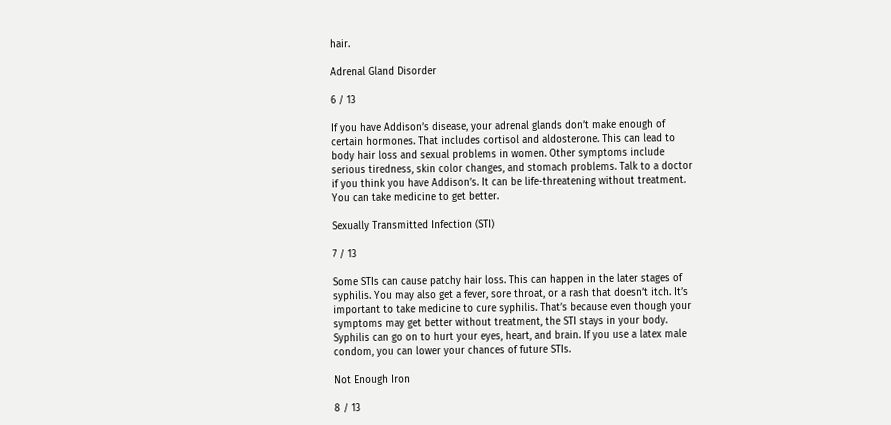hair.

Adrenal Gland Disorder

6 / 13

If you have Addison’s disease, your adrenal glands don’t make enough of certain hormones. That includes cortisol and aldosterone. This can lead to body hair loss and sexual problems in women. Other symptoms include serious tiredness, skin color changes, and stomach problems. Talk to a doctor if you think you have Addison’s. It can be life-threatening without treatment. You can take medicine to get better.

Sexually Transmitted Infection (STI)

7 / 13

Some STIs can cause patchy hair loss. This can happen in the later stages of syphilis. You may also get a fever, sore throat, or a rash that doesn’t itch. It’s important to take medicine to cure syphilis. That’s because even though your symptoms may get better without treatment, the STI stays in your body. Syphilis can go on to hurt your eyes, heart, and brain. If you use a latex male condom, you can lower your chances of future STIs.

Not Enough Iron

8 / 13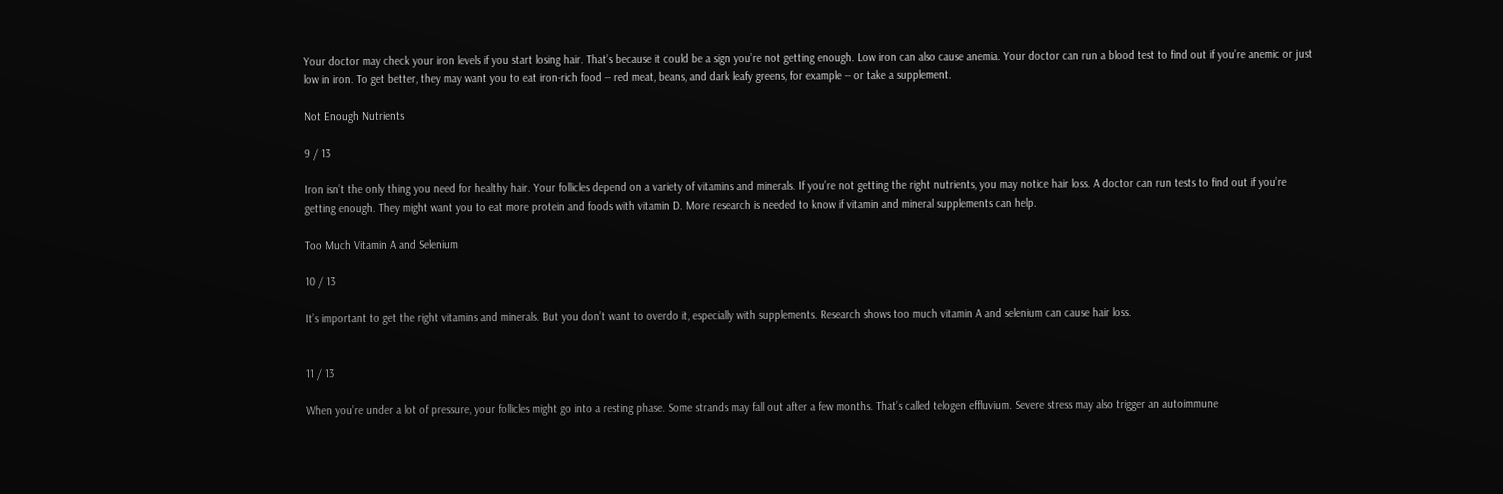Your doctor may check your iron levels if you start losing hair. That’s because it could be a sign you’re not getting enough. Low iron can also cause anemia. Your doctor can run a blood test to find out if you’re anemic or just low in iron. To get better, they may want you to eat iron-rich food -- red meat, beans, and dark leafy greens, for example -- or take a supplement.

Not Enough Nutrients

9 / 13

Iron isn’t the only thing you need for healthy hair. Your follicles depend on a variety of vitamins and minerals. If you’re not getting the right nutrients, you may notice hair loss. A doctor can run tests to find out if you’re getting enough. They might want you to eat more protein and foods with vitamin D. More research is needed to know if vitamin and mineral supplements can help.

Too Much Vitamin A and Selenium

10 / 13

It’s important to get the right vitamins and minerals. But you don’t want to overdo it, especially with supplements. Research shows too much vitamin A and selenium can cause hair loss.


11 / 13

When you’re under a lot of pressure, your follicles might go into a resting phase. Some strands may fall out after a few months. That’s called telogen effluvium. Severe stress may also trigger an autoimmune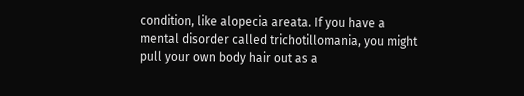condition, like alopecia areata. If you have a mental disorder called trichotillomania, you might pull your own body hair out as a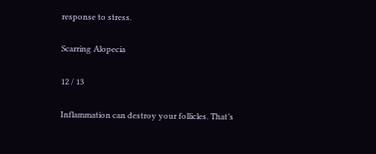response to stress.

Scarring Alopecia

12 / 13

Inflammation can destroy your follicles. That’s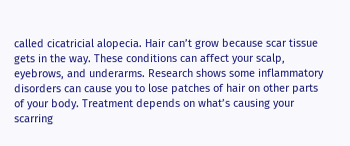called cicatricial alopecia. Hair can’t grow because scar tissue gets in the way. These conditions can affect your scalp, eyebrows, and underarms. Research shows some inflammatory disorders can cause you to lose patches of hair on other parts of your body. Treatment depends on what’s causing your scarring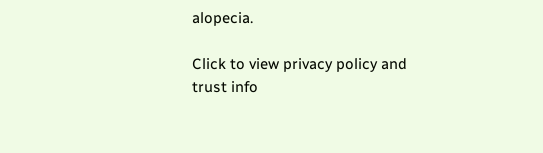alopecia.

Click to view privacy policy and trust info